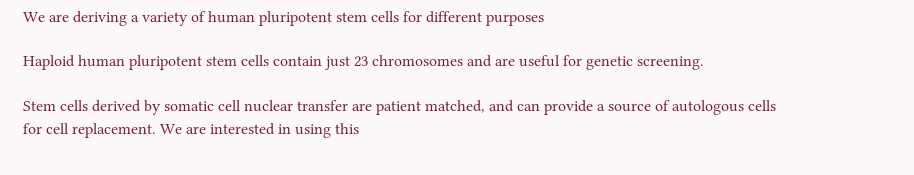We are deriving a variety of human pluripotent stem cells for different purposes

Haploid human pluripotent stem cells contain just 23 chromosomes and are useful for genetic screening.

Stem cells derived by somatic cell nuclear transfer are patient matched, and can provide a source of autologous cells for cell replacement. We are interested in using this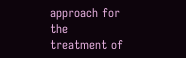approach for the treatment of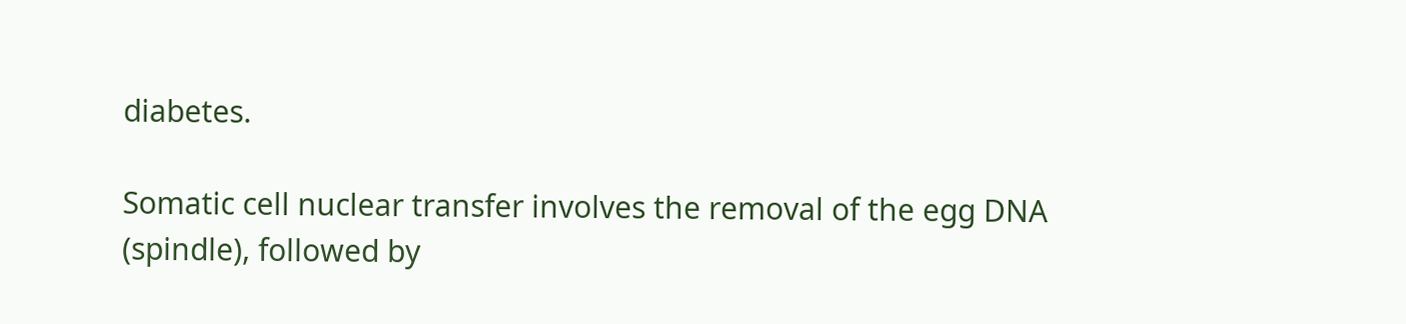diabetes.

Somatic cell nuclear transfer involves the removal of the egg DNA (spindle), followed by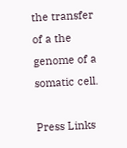the transfer of a the genome of a somatic cell.

Press Links